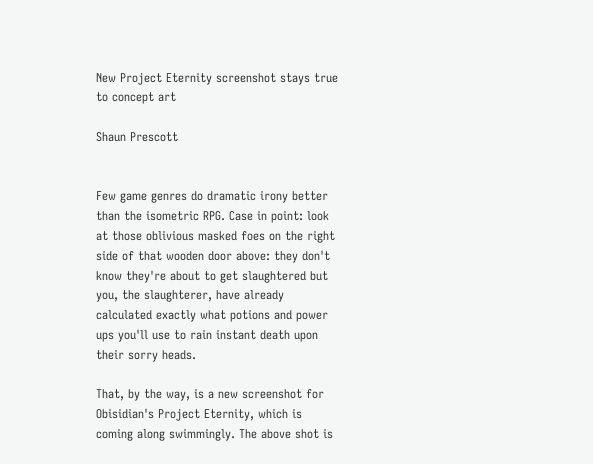New Project Eternity screenshot stays true to concept art

Shaun Prescott


Few game genres do dramatic irony better than the isometric RPG. Case in point: look at those oblivious masked foes on the right side of that wooden door above: they don't know they're about to get slaughtered but you, the slaughterer, have already calculated exactly what potions and power ups you'll use to rain instant death upon their sorry heads.

That, by the way, is a new screenshot for Obisidian's Project Eternity, which is coming along swimmingly. The above shot is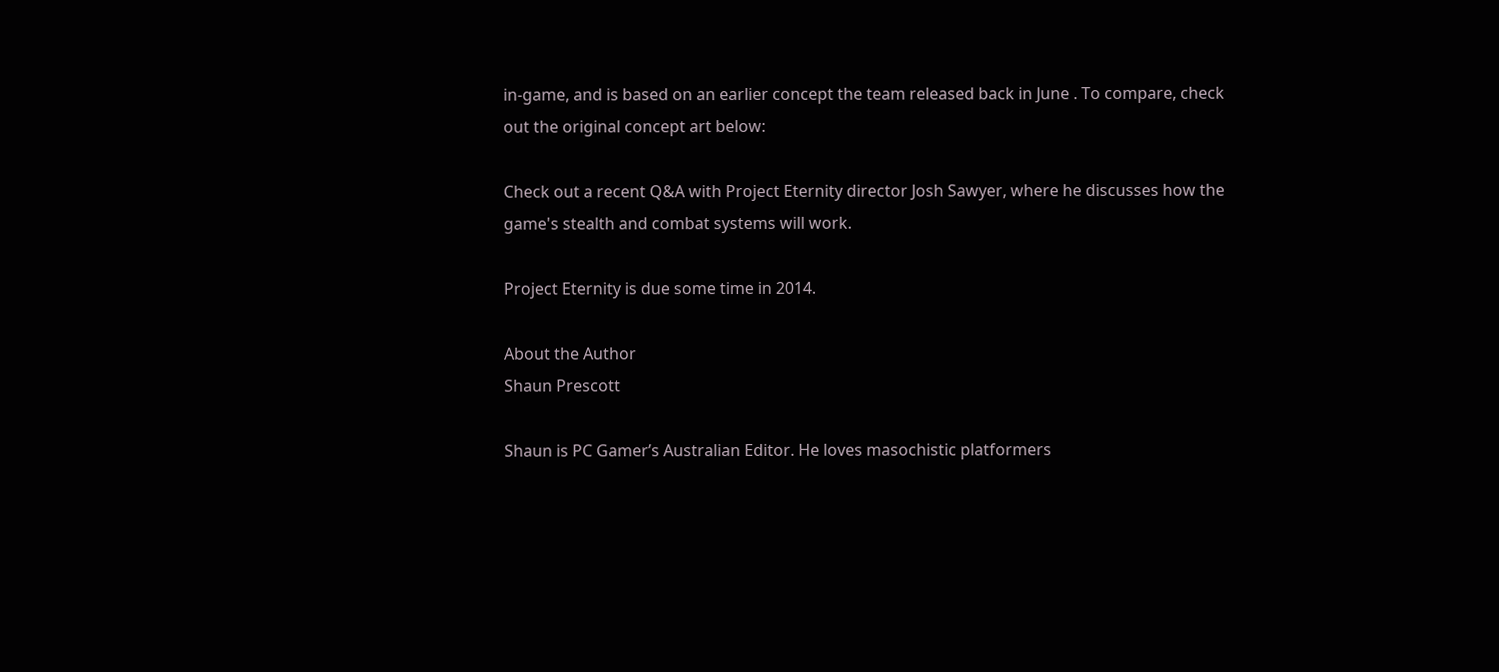in-game, and is based on an earlier concept the team released back in June . To compare, check out the original concept art below:

Check out a recent Q&A with Project Eternity director Josh Sawyer, where he discusses how the game's stealth and combat systems will work.

Project Eternity is due some time in 2014.

About the Author
Shaun Prescott

Shaun is PC Gamer’s Australian Editor. He loves masochistic platformers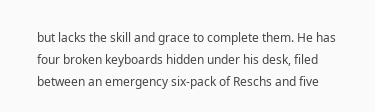but lacks the skill and grace to complete them. He has four broken keyboards hidden under his desk, filed between an emergency six-pack of Reschs and five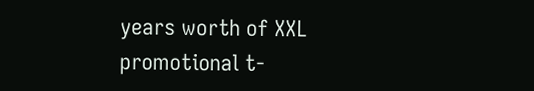years worth of XXL promotional t-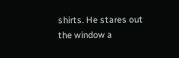shirts. He stares out the window a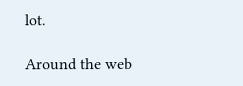lot.

Around the web